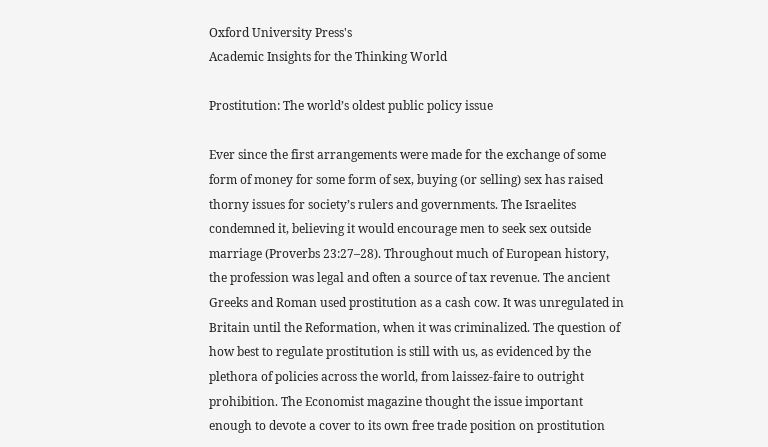Oxford University Press's
Academic Insights for the Thinking World

Prostitution: The world’s oldest public policy issue

Ever since the first arrangements were made for the exchange of some form of money for some form of sex, buying (or selling) sex has raised thorny issues for society’s rulers and governments. The Israelites condemned it, believing it would encourage men to seek sex outside marriage (Proverbs 23:27–28). Throughout much of European history, the profession was legal and often a source of tax revenue. The ancient Greeks and Roman used prostitution as a cash cow. It was unregulated in Britain until the Reformation, when it was criminalized. The question of how best to regulate prostitution is still with us, as evidenced by the plethora of policies across the world, from laissez-faire to outright prohibition. The Economist magazine thought the issue important enough to devote a cover to its own free trade position on prostitution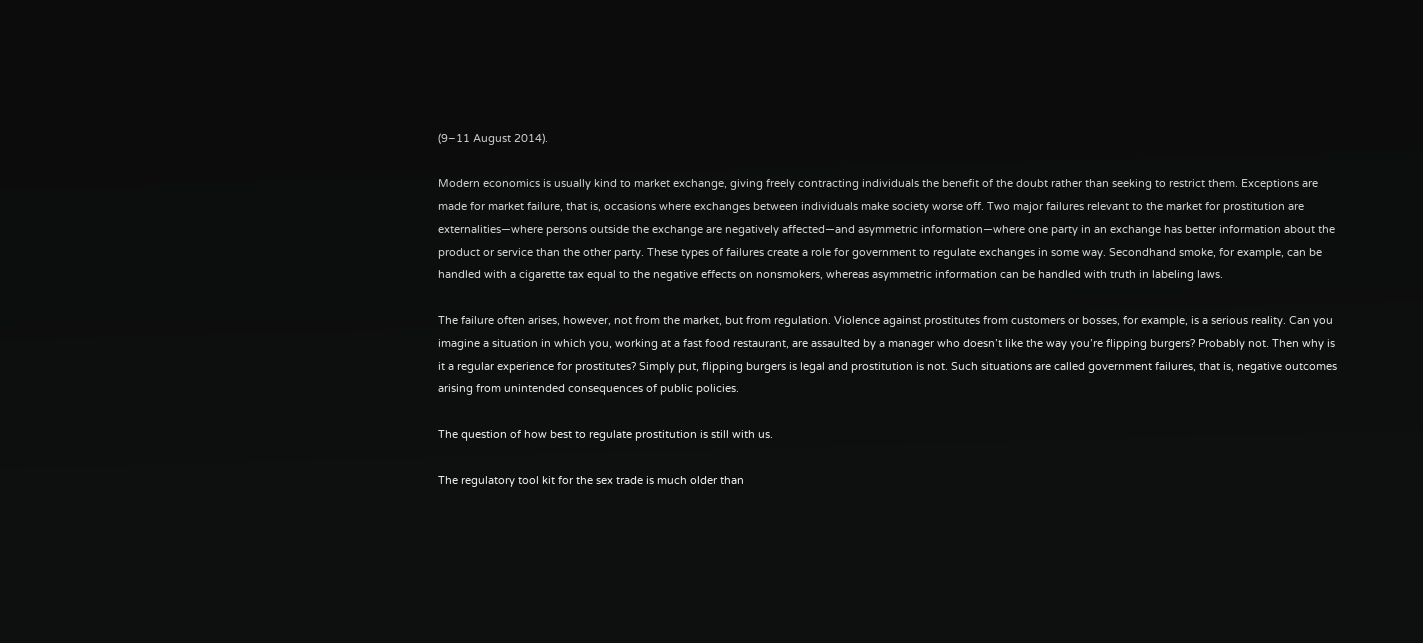(9–11 August 2014).

Modern economics is usually kind to market exchange, giving freely contracting individuals the benefit of the doubt rather than seeking to restrict them. Exceptions are made for market failure, that is, occasions where exchanges between individuals make society worse off. Two major failures relevant to the market for prostitution are externalities—where persons outside the exchange are negatively affected—and asymmetric information—where one party in an exchange has better information about the product or service than the other party. These types of failures create a role for government to regulate exchanges in some way. Secondhand smoke, for example, can be handled with a cigarette tax equal to the negative effects on nonsmokers, whereas asymmetric information can be handled with truth in labeling laws.

The failure often arises, however, not from the market, but from regulation. Violence against prostitutes from customers or bosses, for example, is a serious reality. Can you imagine a situation in which you, working at a fast food restaurant, are assaulted by a manager who doesn’t like the way you’re flipping burgers? Probably not. Then why is it a regular experience for prostitutes? Simply put, flipping burgers is legal and prostitution is not. Such situations are called government failures, that is, negative outcomes arising from unintended consequences of public policies.

The question of how best to regulate prostitution is still with us.

The regulatory tool kit for the sex trade is much older than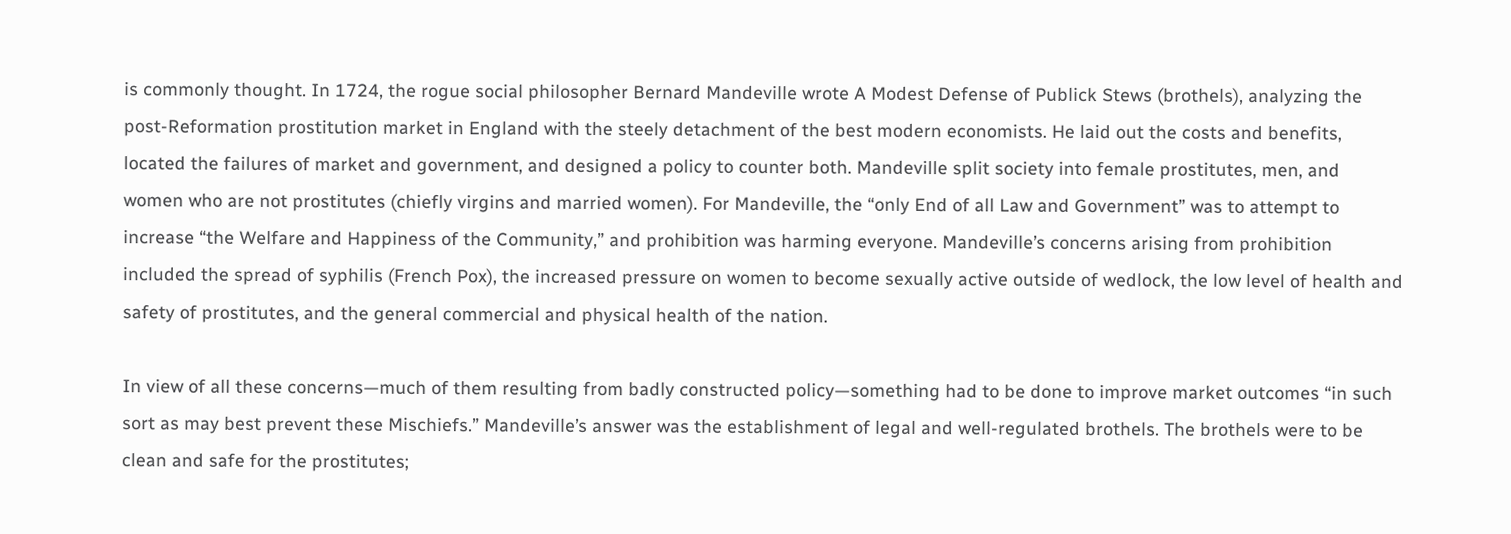is commonly thought. In 1724, the rogue social philosopher Bernard Mandeville wrote A Modest Defense of Publick Stews (brothels), analyzing the post-Reformation prostitution market in England with the steely detachment of the best modern economists. He laid out the costs and benefits, located the failures of market and government, and designed a policy to counter both. Mandeville split society into female prostitutes, men, and women who are not prostitutes (chiefly virgins and married women). For Mandeville, the “only End of all Law and Government” was to attempt to increase “the Welfare and Happiness of the Community,” and prohibition was harming everyone. Mandeville’s concerns arising from prohibition included the spread of syphilis (French Pox), the increased pressure on women to become sexually active outside of wedlock, the low level of health and safety of prostitutes, and the general commercial and physical health of the nation.

In view of all these concerns—much of them resulting from badly constructed policy—something had to be done to improve market outcomes “in such sort as may best prevent these Mischiefs.” Mandeville’s answer was the establishment of legal and well-regulated brothels. The brothels were to be clean and safe for the prostitutes;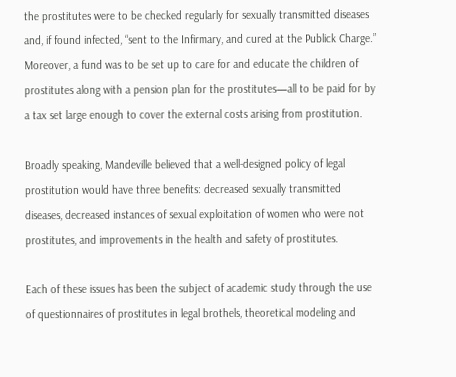the prostitutes were to be checked regularly for sexually transmitted diseases and, if found infected, “sent to the Infirmary, and cured at the Publick Charge.” Moreover, a fund was to be set up to care for and educate the children of prostitutes along with a pension plan for the prostitutes—all to be paid for by a tax set large enough to cover the external costs arising from prostitution.

Broadly speaking, Mandeville believed that a well-designed policy of legal prostitution would have three benefits: decreased sexually transmitted diseases, decreased instances of sexual exploitation of women who were not prostitutes, and improvements in the health and safety of prostitutes.

Each of these issues has been the subject of academic study through the use of questionnaires of prostitutes in legal brothels, theoretical modeling and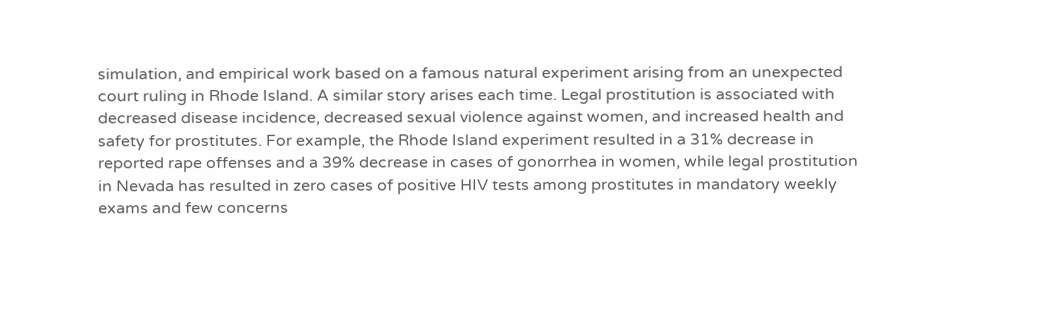simulation, and empirical work based on a famous natural experiment arising from an unexpected court ruling in Rhode Island. A similar story arises each time. Legal prostitution is associated with decreased disease incidence, decreased sexual violence against women, and increased health and safety for prostitutes. For example, the Rhode Island experiment resulted in a 31% decrease in reported rape offenses and a 39% decrease in cases of gonorrhea in women, while legal prostitution in Nevada has resulted in zero cases of positive HIV tests among prostitutes in mandatory weekly exams and few concerns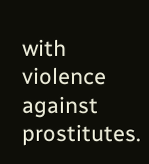with violence against prostitutes.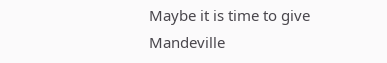Maybe it is time to give Mandeville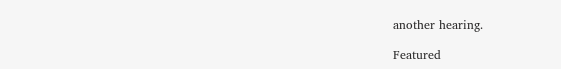another hearing.

Featured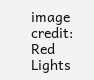image credit: Red Lights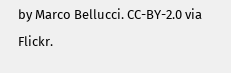by Marco Bellucci. CC-BY-2.0 via Flickr.